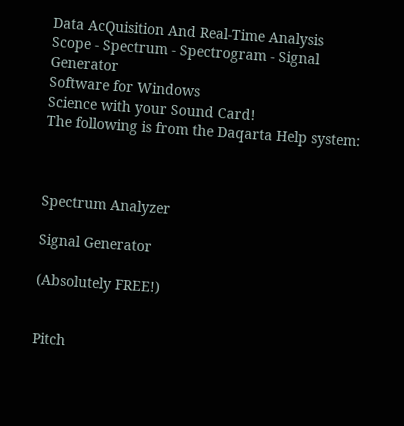Data AcQuisition And Real-Time Analysis
Scope - Spectrum - Spectrogram - Signal Generator
Software for Windows
Science with your Sound Card!
The following is from the Daqarta Help system:



Spectrum Analyzer

Signal Generator

(Absolutely FREE!)


Pitch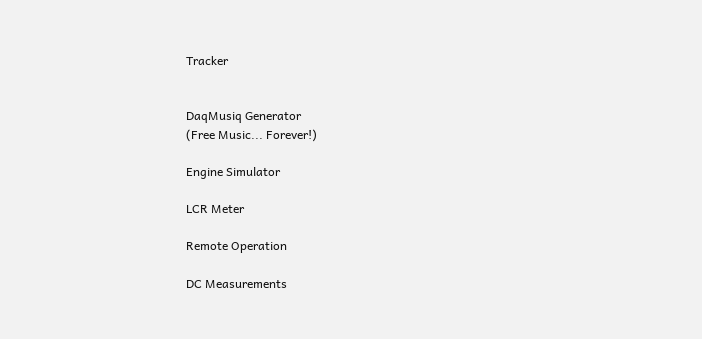Tracker


DaqMusiq Generator
(Free Music... Forever!)

Engine Simulator

LCR Meter

Remote Operation

DC Measurements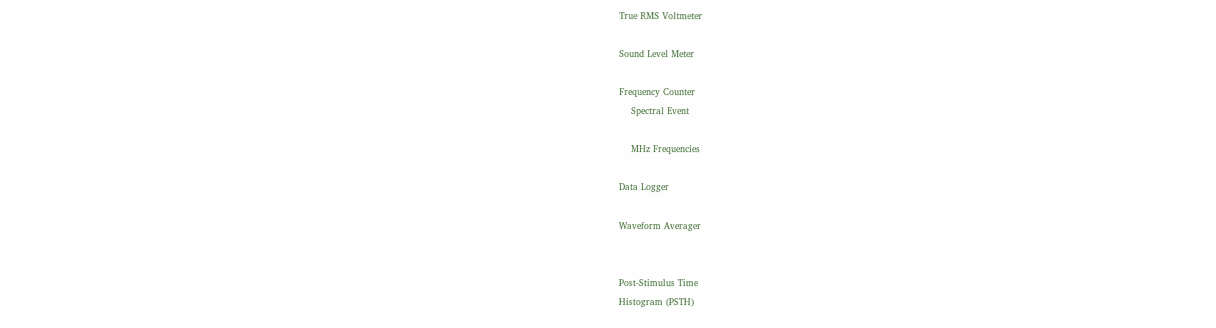True RMS Voltmeter

Sound Level Meter

Frequency Counter
    Spectral Event

    MHz Frequencies

Data Logger

Waveform Averager


Post-Stimulus Time
Histogram (PSTH)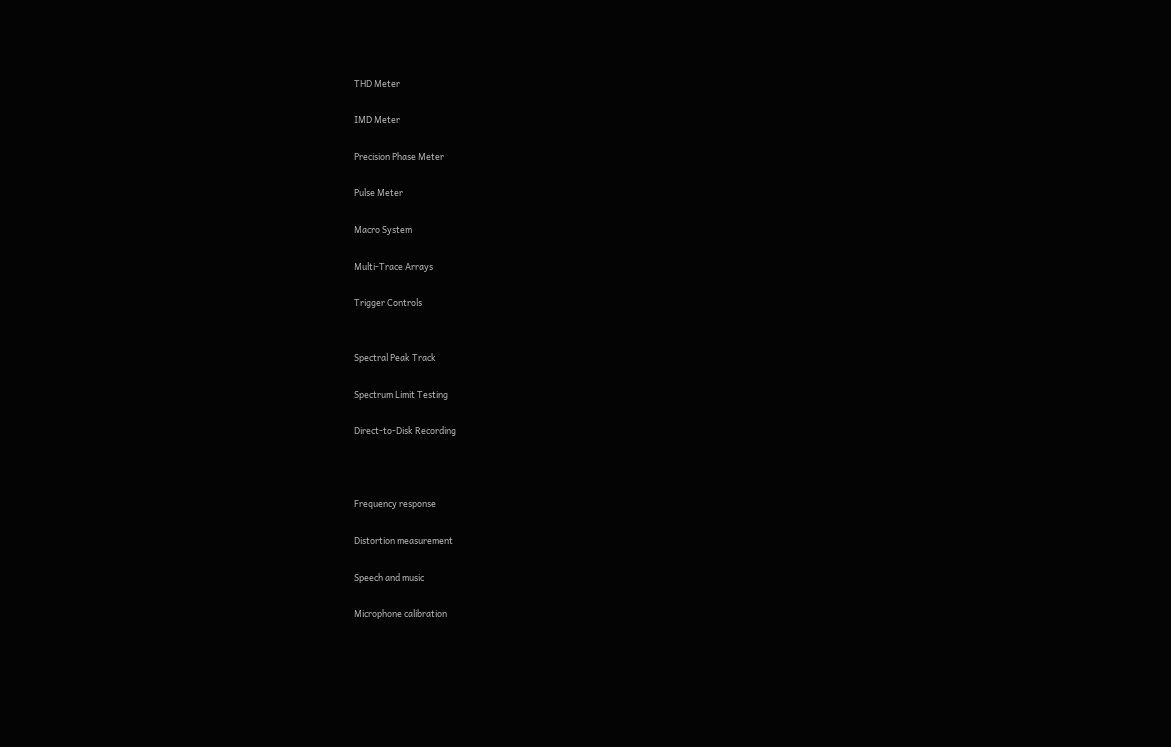THD Meter

IMD Meter

Precision Phase Meter

Pulse Meter

Macro System

Multi-Trace Arrays

Trigger Controls


Spectral Peak Track

Spectrum Limit Testing

Direct-to-Disk Recording



Frequency response

Distortion measurement

Speech and music

Microphone calibration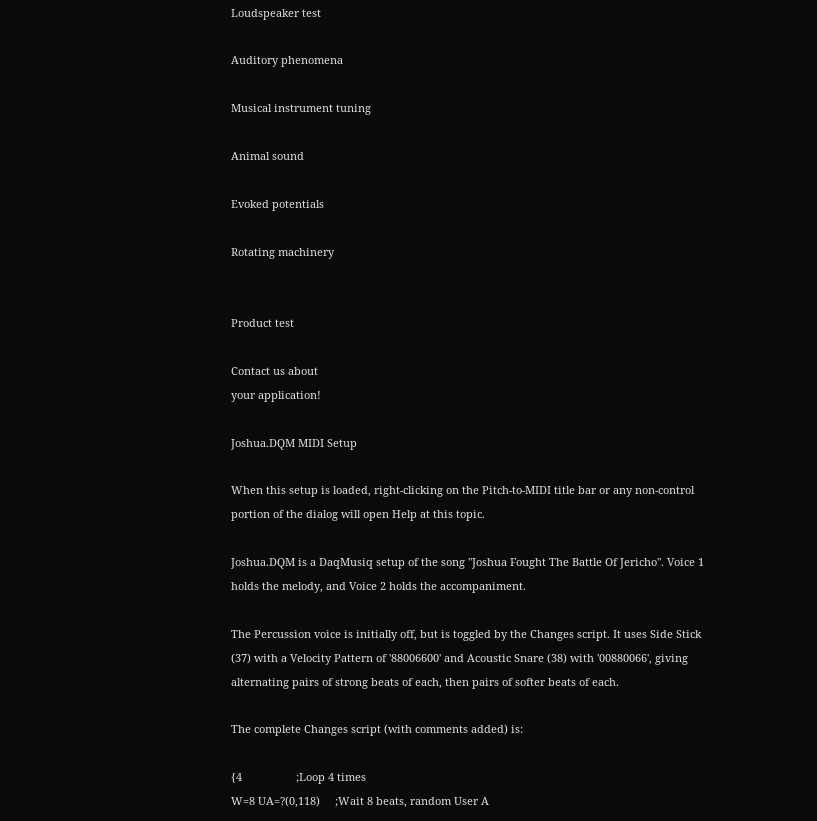Loudspeaker test

Auditory phenomena

Musical instrument tuning

Animal sound

Evoked potentials

Rotating machinery


Product test

Contact us about
your application!

Joshua.DQM MIDI Setup

When this setup is loaded, right-clicking on the Pitch-to-MIDI title bar or any non-control portion of the dialog will open Help at this topic.

Joshua.DQM is a DaqMusiq setup of the song "Joshua Fought The Battle Of Jericho". Voice 1 holds the melody, and Voice 2 holds the accompaniment.

The Percussion voice is initially off, but is toggled by the Changes script. It uses Side Stick (37) with a Velocity Pattern of '88006600' and Acoustic Snare (38) with '00880066', giving alternating pairs of strong beats of each, then pairs of softer beats of each.

The complete Changes script (with comments added) is:

{4                  ;Loop 4 times
W=8 UA=?(0,118)     ;Wait 8 beats, random User A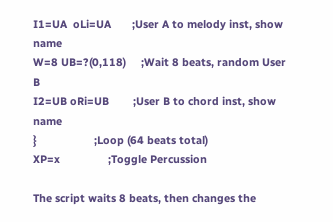I1=UA  oLi=UA       ;User A to melody inst, show name
W=8 UB=?(0,118)     ;Wait 8 beats, random User B
I2=UB oRi=UB        ;User B to chord inst, show name
}                   ;Loop (64 beats total)
XP=x                ;Toggle Percussion

The script waits 8 beats, then changes the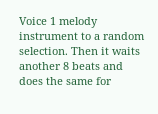Voice 1 melody instrument to a random selection. Then it waits another 8 beats and does the same for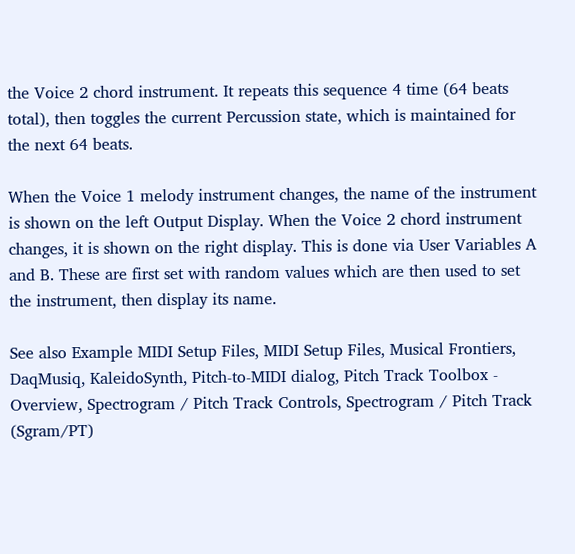the Voice 2 chord instrument. It repeats this sequence 4 time (64 beats total), then toggles the current Percussion state, which is maintained for the next 64 beats.

When the Voice 1 melody instrument changes, the name of the instrument is shown on the left Output Display. When the Voice 2 chord instrument changes, it is shown on the right display. This is done via User Variables A and B. These are first set with random values which are then used to set the instrument, then display its name.

See also Example MIDI Setup Files, MIDI Setup Files, Musical Frontiers, DaqMusiq, KaleidoSynth, Pitch-to-MIDI dialog, Pitch Track Toolbox - Overview, Spectrogram / Pitch Track Controls, Spectrogram / Pitch Track (Sgram/PT)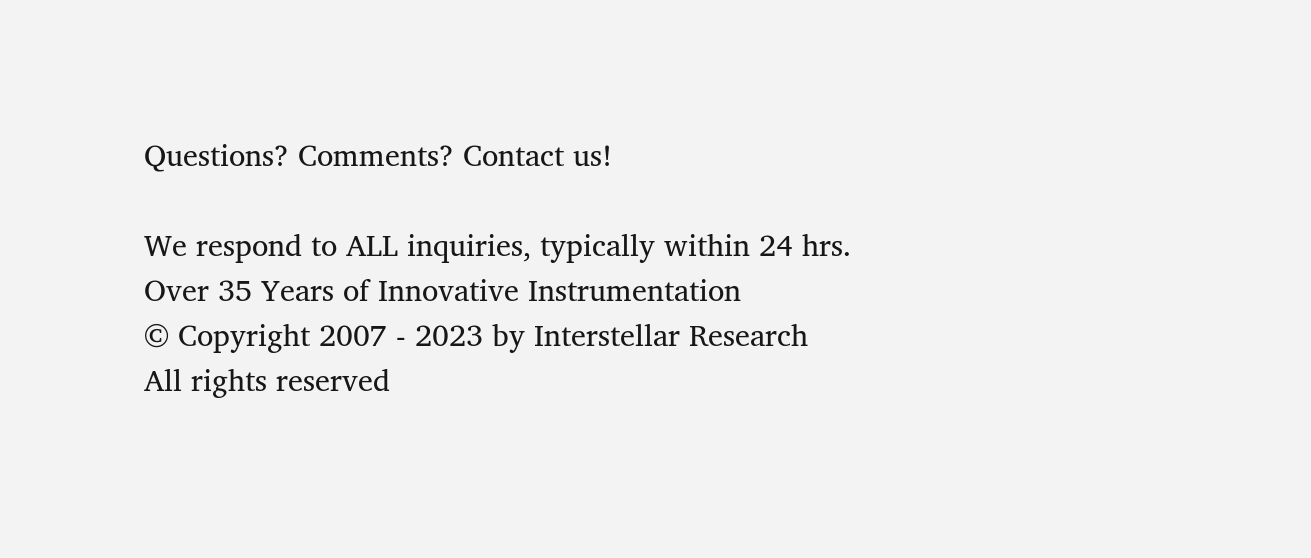Questions? Comments? Contact us!

We respond to ALL inquiries, typically within 24 hrs.
Over 35 Years of Innovative Instrumentation
© Copyright 2007 - 2023 by Interstellar Research
All rights reserved